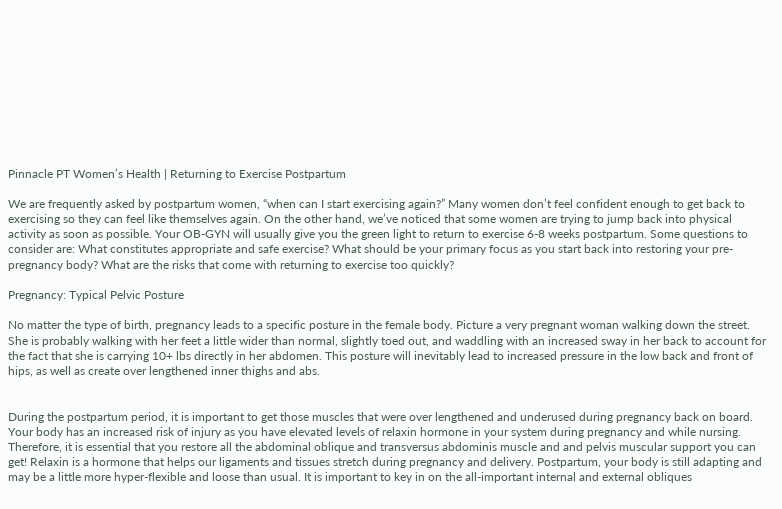Pinnacle PT Women’s Health | Returning to Exercise Postpartum

We are frequently asked by postpartum women, “when can I start exercising again?” Many women don’t feel confident enough to get back to exercising so they can feel like themselves again. On the other hand, we’ve noticed that some women are trying to jump back into physical activity as soon as possible. Your OB-GYN will usually give you the green light to return to exercise 6-8 weeks postpartum. Some questions to consider are: What constitutes appropriate and safe exercise? What should be your primary focus as you start back into restoring your pre-pregnancy body? What are the risks that come with returning to exercise too quickly?

Pregnancy: Typical Pelvic Posture

No matter the type of birth, pregnancy leads to a specific posture in the female body. Picture a very pregnant woman walking down the street. She is probably walking with her feet a little wider than normal, slightly toed out, and waddling with an increased sway in her back to account for the fact that she is carrying 10+ lbs directly in her abdomen. This posture will inevitably lead to increased pressure in the low back and front of hips, as well as create over lengthened inner thighs and abs.


During the postpartum period, it is important to get those muscles that were over lengthened and underused during pregnancy back on board. Your body has an increased risk of injury as you have elevated levels of relaxin hormone in your system during pregnancy and while nursing. Therefore, it is essential that you restore all the abdominal oblique and transversus abdominis muscle and and pelvis muscular support you can get! Relaxin is a hormone that helps our ligaments and tissues stretch during pregnancy and delivery. Postpartum, your body is still adapting and may be a little more hyper-flexible and loose than usual. It is important to key in on the all-important internal and external obliques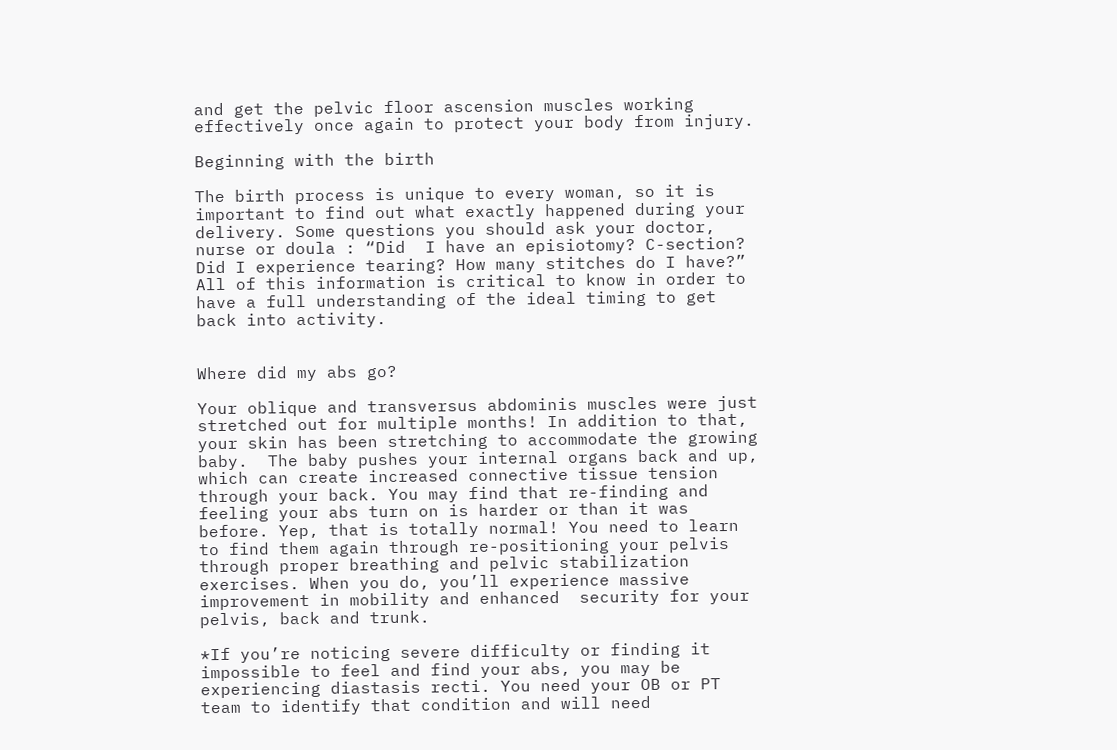and get the pelvic floor ascension muscles working effectively once again to protect your body from injury.

Beginning with the birth

The birth process is unique to every woman, so it is important to find out what exactly happened during your delivery. Some questions you should ask your doctor, nurse or doula : “Did  I have an episiotomy? C-section? Did I experience tearing? How many stitches do I have?” All of this information is critical to know in order to have a full understanding of the ideal timing to get back into activity.


Where did my abs go?

Your oblique and transversus abdominis muscles were just stretched out for multiple months! In addition to that, your skin has been stretching to accommodate the growing baby.  The baby pushes your internal organs back and up, which can create increased connective tissue tension through your back. You may find that re-finding and feeling your abs turn on is harder or than it was before. Yep, that is totally normal! You need to learn to find them again through re-positioning your pelvis through proper breathing and pelvic stabilization exercises. When you do, you’ll experience massive improvement in mobility and enhanced  security for your pelvis, back and trunk.

*If you’re noticing severe difficulty or finding it impossible to feel and find your abs, you may be experiencing diastasis recti. You need your OB or PT team to identify that condition and will need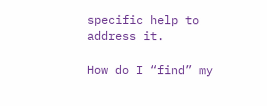specific help to address it.

How do I “find” my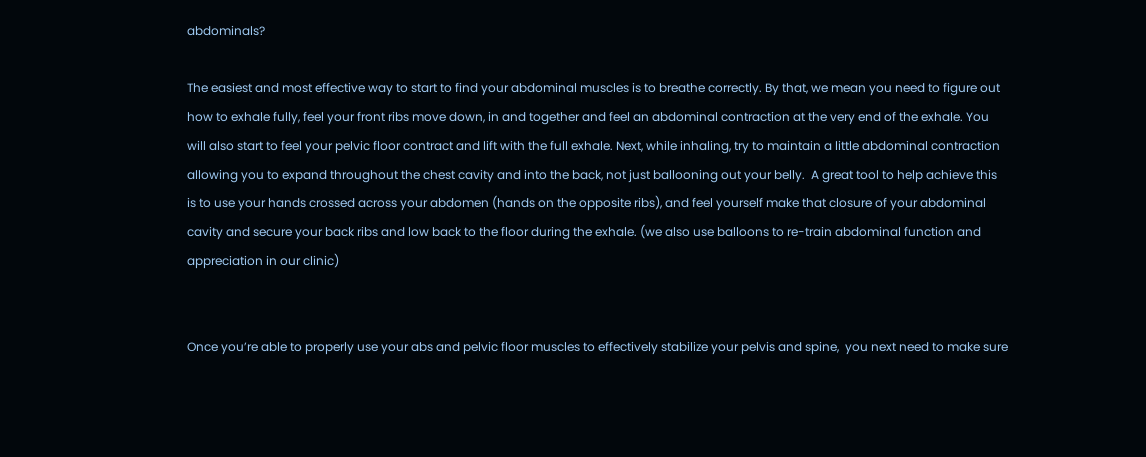abdominals?

The easiest and most effective way to start to find your abdominal muscles is to breathe correctly. By that, we mean you need to figure out how to exhale fully, feel your front ribs move down, in and together and feel an abdominal contraction at the very end of the exhale. You will also start to feel your pelvic floor contract and lift with the full exhale. Next, while inhaling, try to maintain a little abdominal contraction allowing you to expand throughout the chest cavity and into the back, not just ballooning out your belly.  A great tool to help achieve this is to use your hands crossed across your abdomen (hands on the opposite ribs), and feel yourself make that closure of your abdominal cavity and secure your back ribs and low back to the floor during the exhale. (we also use balloons to re-train abdominal function and appreciation in our clinic)


Once you’re able to properly use your abs and pelvic floor muscles to effectively stabilize your pelvis and spine,  you next need to make sure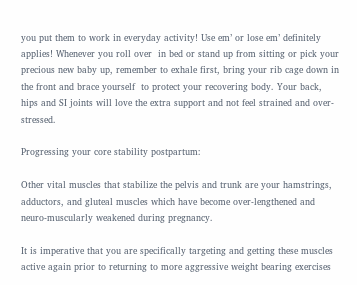you put them to work in everyday activity! Use em’ or lose em’ definitely applies! Whenever you roll over  in bed or stand up from sitting or pick your precious new baby up, remember to exhale first, bring your rib cage down in the front and brace yourself  to protect your recovering body. Your back, hips and SI joints will love the extra support and not feel strained and over-stressed.

Progressing your core stability postpartum:

Other vital muscles that stabilize the pelvis and trunk are your hamstrings, adductors, and gluteal muscles which have become over-lengthened and neuro-muscularly weakened during pregnancy.

It is imperative that you are specifically targeting and getting these muscles active again prior to returning to more aggressive weight bearing exercises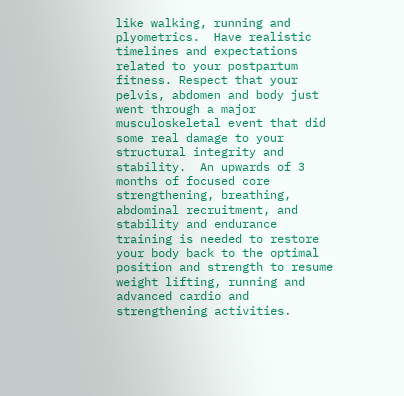like walking, running and plyometrics.  Have realistic timelines and expectations related to your postpartum fitness. Respect that your pelvis, abdomen and body just went through a major musculoskeletal event that did some real damage to your structural integrity and stability.  An upwards of 3 months of focused core strengthening, breathing, abdominal recruitment, and stability and endurance training is needed to restore your body back to the optimal position and strength to resume weight lifting, running and advanced cardio and strengthening activities.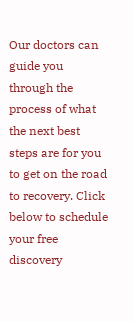Our doctors can guide you through the process of what the next best steps are for you to get on the road to recovery. Click below to schedule your free discovery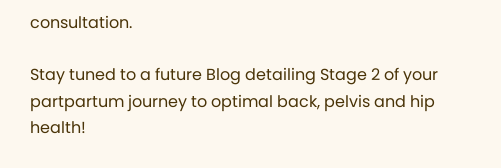consultation.

Stay tuned to a future Blog detailing Stage 2 of your partpartum journey to optimal back, pelvis and hip health!